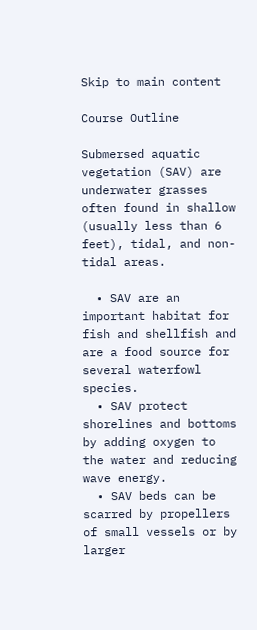Skip to main content

Course Outline

Submersed aquatic vegetation (SAV) are underwater grasses often found in shallow (usually less than 6 feet), tidal, and non-tidal areas.

  • SAV are an important habitat for fish and shellfish and are a food source for several waterfowl species.
  • SAV protect shorelines and bottoms by adding oxygen to the water and reducing wave energy.
  • SAV beds can be scarred by propellers of small vessels or by larger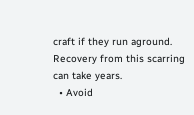craft if they run aground. Recovery from this scarring can take years.
  • Avoid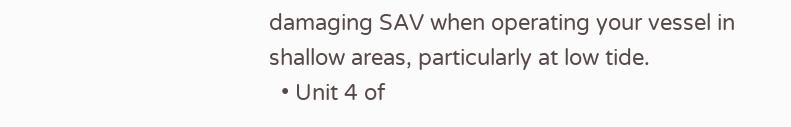damaging SAV when operating your vessel in shallow areas, particularly at low tide.
  • Unit 4 of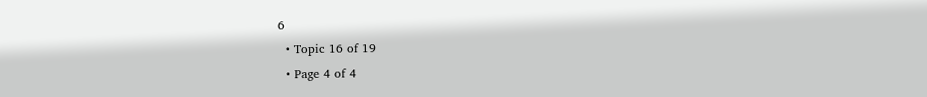6
  • Topic 16 of 19
  • Page 4 of 4